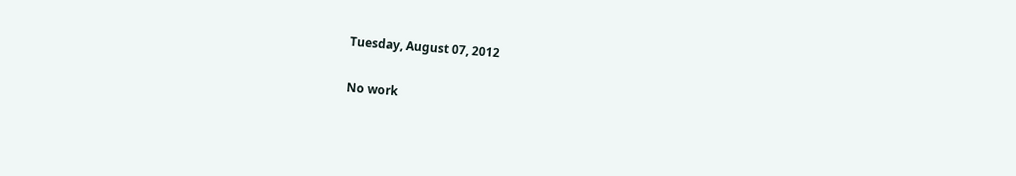Tuesday, August 07, 2012

No work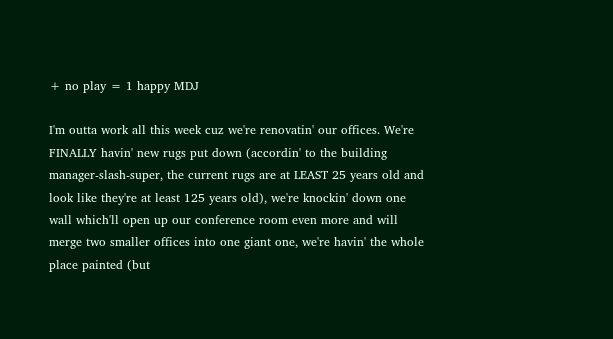+ no play = 1 happy MDJ

I'm outta work all this week cuz we're renovatin' our offices. We're FINALLY havin' new rugs put down (accordin' to the building manager-slash-super, the current rugs are at LEAST 25 years old and look like they're at least 125 years old), we're knockin' down one wall which'll open up our conference room even more and will merge two smaller offices into one giant one, we're havin' the whole place painted (but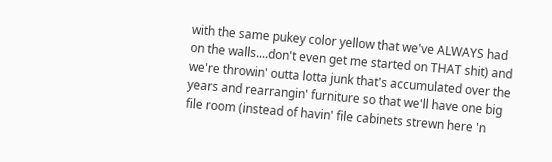with the same pukey color yellow that we've ALWAYS had on the walls....don't even get me started on THAT shit) and we're throwin' outta lotta junk that's accumulated over the years and rearrangin' furniture so that we'll have one big file room (instead of havin' file cabinets strewn here 'n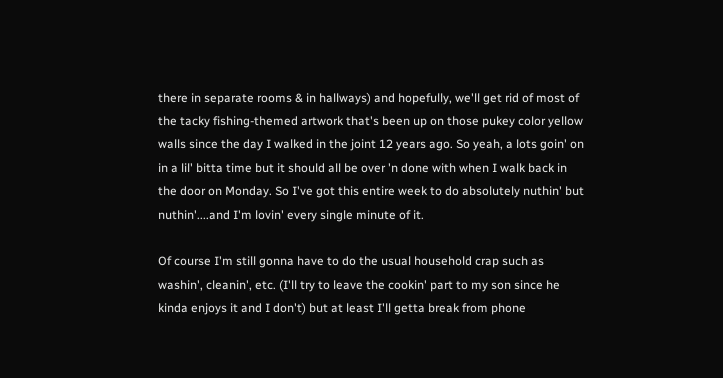there in separate rooms & in hallways) and hopefully, we'll get rid of most of the tacky fishing-themed artwork that's been up on those pukey color yellow walls since the day I walked in the joint 12 years ago. So yeah, a lots goin' on in a lil' bitta time but it should all be over 'n done with when I walk back in the door on Monday. So I've got this entire week to do absolutely nuthin' but nuthin'....and I'm lovin' every single minute of it.

Of course I'm still gonna have to do the usual household crap such as washin', cleanin', etc. (I'll try to leave the cookin' part to my son since he kinda enjoys it and I don't) but at least I'll getta break from phone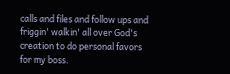calls and files and follow ups and friggin' walkin' all over God's creation to do personal favors for my boss.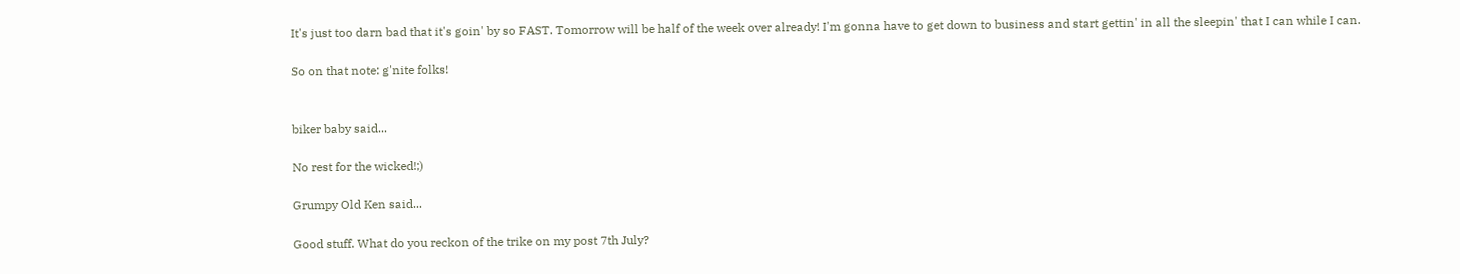It's just too darn bad that it's goin' by so FAST. Tomorrow will be half of the week over already! I'm gonna have to get down to business and start gettin' in all the sleepin' that I can while I can.

So on that note: g'nite folks!


biker baby said...

No rest for the wicked!;)

Grumpy Old Ken said...

Good stuff. What do you reckon of the trike on my post 7th July?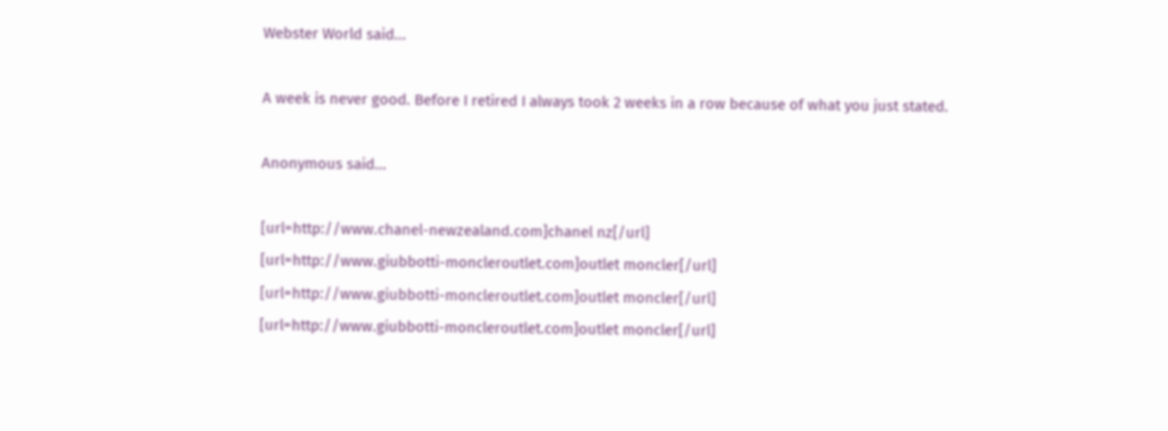Webster World said...

A week is never good. Before I retired I always took 2 weeks in a row because of what you just stated.

Anonymous said...

[url=http://www.chanel-newzealand.com]chanel nz[/url]
[url=http://www.giubbotti-moncleroutlet.com]outlet moncler[/url]
[url=http://www.giubbotti-moncleroutlet.com]outlet moncler[/url]
[url=http://www.giubbotti-moncleroutlet.com]outlet moncler[/url]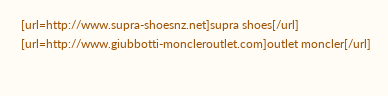[url=http://www.supra-shoesnz.net]supra shoes[/url]
[url=http://www.giubbotti-moncleroutlet.com]outlet moncler[/url]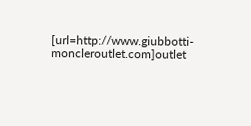[url=http://www.giubbotti-moncleroutlet.com]outlet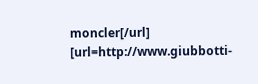moncler[/url]
[url=http://www.giubbotti-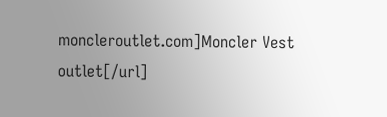moncleroutlet.com]Moncler Vest outlet[/url]